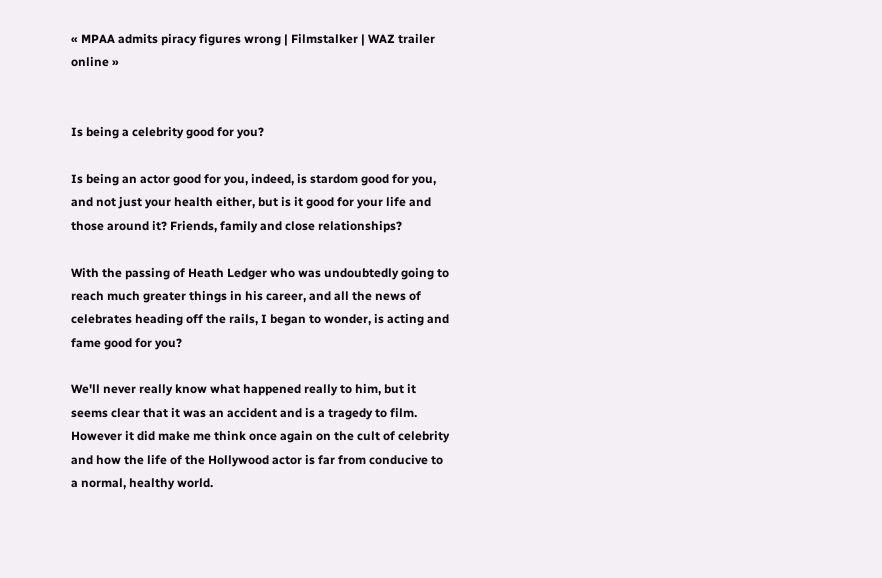« MPAA admits piracy figures wrong | Filmstalker | WAZ trailer online »


Is being a celebrity good for you?

Is being an actor good for you, indeed, is stardom good for you, and not just your health either, but is it good for your life and those around it? Friends, family and close relationships?

With the passing of Heath Ledger who was undoubtedly going to reach much greater things in his career, and all the news of celebrates heading off the rails, I began to wonder, is acting and fame good for you?

We'll never really know what happened really to him, but it seems clear that it was an accident and is a tragedy to film. However it did make me think once again on the cult of celebrity and how the life of the Hollywood actor is far from conducive to a normal, healthy world.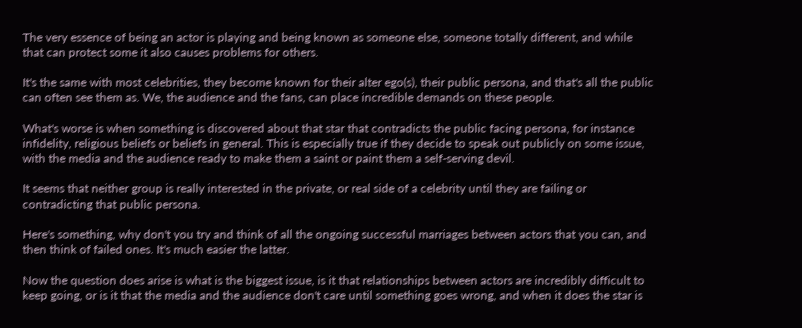The very essence of being an actor is playing and being known as someone else, someone totally different, and while that can protect some it also causes problems for others.

It's the same with most celebrities, they become known for their alter ego(s), their public persona, and that's all the public can often see them as. We, the audience and the fans, can place incredible demands on these people.

What's worse is when something is discovered about that star that contradicts the public facing persona, for instance infidelity, religious beliefs or beliefs in general. This is especially true if they decide to speak out publicly on some issue, with the media and the audience ready to make them a saint or paint them a self-serving devil.

It seems that neither group is really interested in the private, or real side of a celebrity until they are failing or contradicting that public persona.

Here's something, why don't you try and think of all the ongoing successful marriages between actors that you can, and then think of failed ones. It's much easier the latter.

Now the question does arise is what is the biggest issue, is it that relationships between actors are incredibly difficult to keep going, or is it that the media and the audience don't care until something goes wrong, and when it does the star is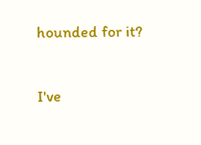hounded for it?

I've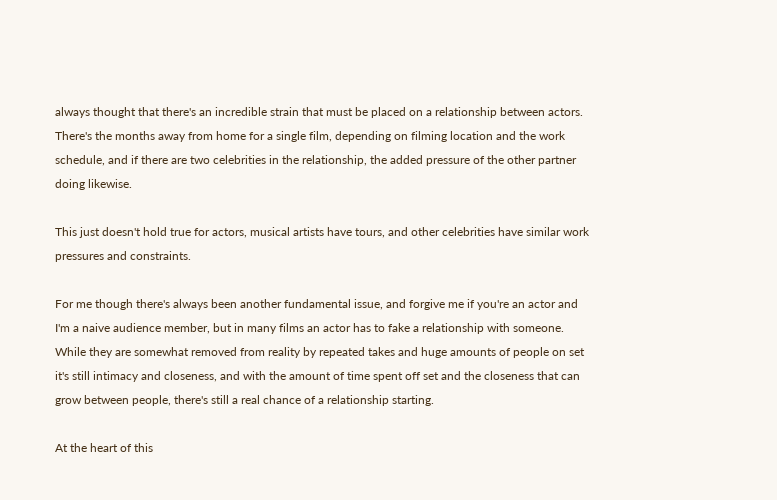always thought that there's an incredible strain that must be placed on a relationship between actors. There's the months away from home for a single film, depending on filming location and the work schedule, and if there are two celebrities in the relationship, the added pressure of the other partner doing likewise.

This just doesn't hold true for actors, musical artists have tours, and other celebrities have similar work pressures and constraints.

For me though there's always been another fundamental issue, and forgive me if you're an actor and I'm a naive audience member, but in many films an actor has to fake a relationship with someone. While they are somewhat removed from reality by repeated takes and huge amounts of people on set it's still intimacy and closeness, and with the amount of time spent off set and the closeness that can grow between people, there's still a real chance of a relationship starting.

At the heart of this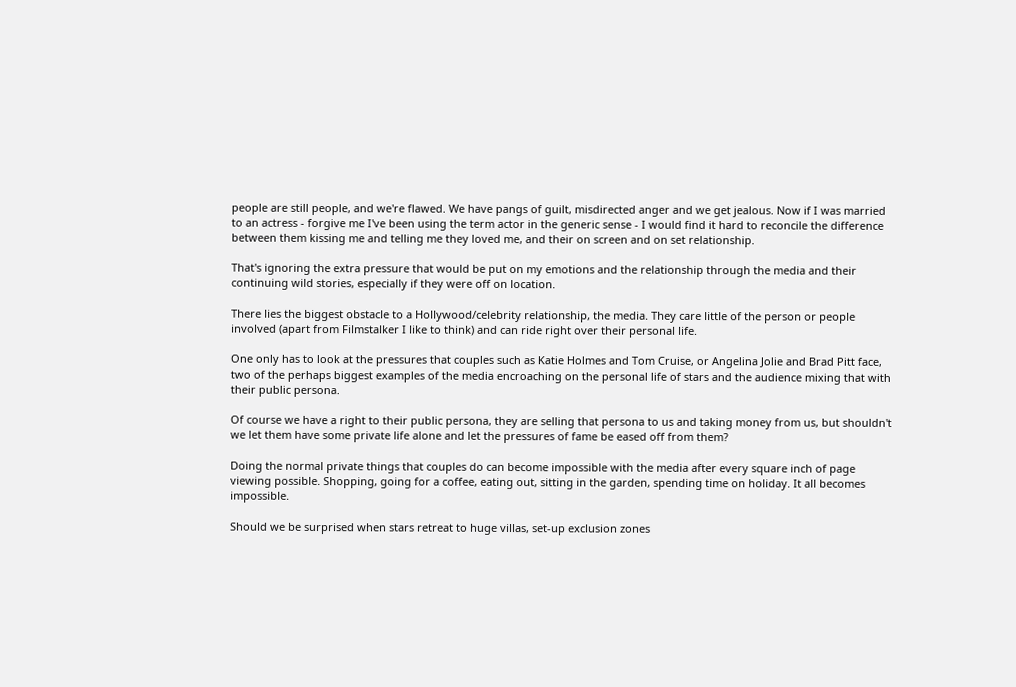people are still people, and we're flawed. We have pangs of guilt, misdirected anger and we get jealous. Now if I was married to an actress - forgive me I've been using the term actor in the generic sense - I would find it hard to reconcile the difference between them kissing me and telling me they loved me, and their on screen and on set relationship.

That's ignoring the extra pressure that would be put on my emotions and the relationship through the media and their continuing wild stories, especially if they were off on location.

There lies the biggest obstacle to a Hollywood/celebrity relationship, the media. They care little of the person or people involved (apart from Filmstalker I like to think) and can ride right over their personal life.

One only has to look at the pressures that couples such as Katie Holmes and Tom Cruise, or Angelina Jolie and Brad Pitt face, two of the perhaps biggest examples of the media encroaching on the personal life of stars and the audience mixing that with their public persona.

Of course we have a right to their public persona, they are selling that persona to us and taking money from us, but shouldn't we let them have some private life alone and let the pressures of fame be eased off from them?

Doing the normal private things that couples do can become impossible with the media after every square inch of page viewing possible. Shopping, going for a coffee, eating out, sitting in the garden, spending time on holiday. It all becomes impossible.

Should we be surprised when stars retreat to huge villas, set-up exclusion zones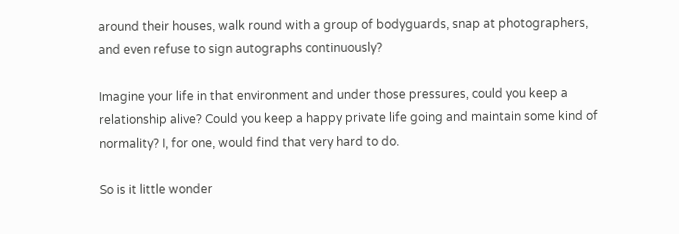around their houses, walk round with a group of bodyguards, snap at photographers, and even refuse to sign autographs continuously?

Imagine your life in that environment and under those pressures, could you keep a relationship alive? Could you keep a happy private life going and maintain some kind of normality? I, for one, would find that very hard to do.

So is it little wonder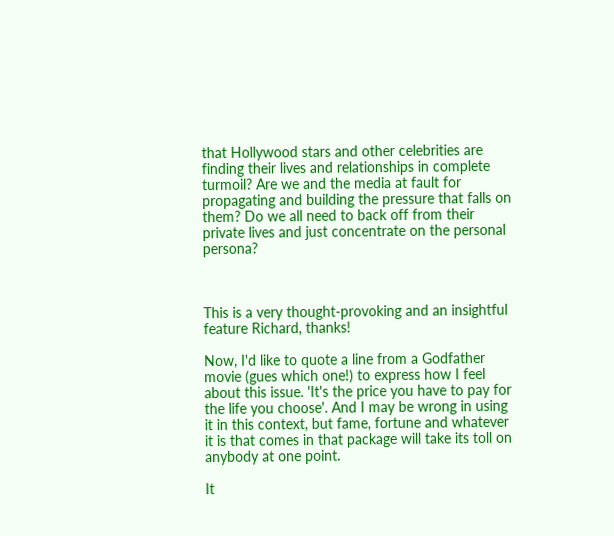that Hollywood stars and other celebrities are finding their lives and relationships in complete turmoil? Are we and the media at fault for propagating and building the pressure that falls on them? Do we all need to back off from their private lives and just concentrate on the personal persona?



This is a very thought-provoking and an insightful feature Richard, thanks!

Now, I'd like to quote a line from a Godfather movie (gues which one!) to express how I feel about this issue. 'It's the price you have to pay for the life you choose'. And I may be wrong in using it in this context, but fame, fortune and whatever it is that comes in that package will take its toll on anybody at one point.

It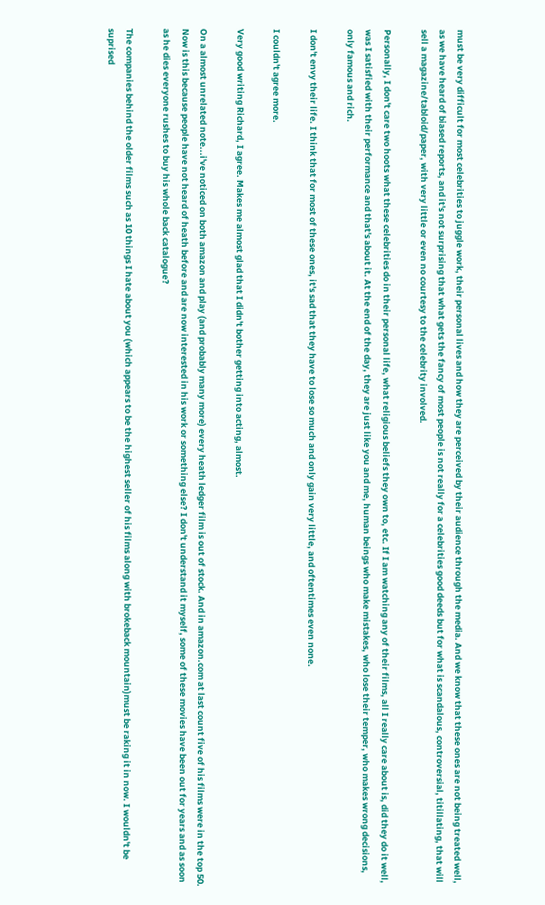must be very difficult for most celebrities to juggle work, their personal lives and how they are perceived by their audience through the media. And we know that these ones are not being treated well, as we have heard of biased reports, and it's not surprising that what gets the fancy of most people is not really for a celebrities good deeds but for what is scandalous, controversial, titillating, that will sell a magazine/tabloid/paper, with very little or even no courtesy to the celebrity involved.

Personally, I don't care two hoots what these celebrities do in their personal life, what religious beliefs they own to, etc. If I am watching any of their films, all I really care about is, did they do it well, was I satisfied with their performance and that's about it. At the end of the day, they are just like you and me, human beings who make mistakes, who lose their temper, who makes wrong decisions, only famous and rich.

I don't envy their life. I think that for most of these ones, it's sad that they have to lose so much and only gain very little, and oftentimes even none.

I couldn't agree more.

Very good writing Richard, I agree. Makes me almost glad that I didn't bother getting into acting, almost.

On a almost unrelated note...i've noticed on both amazon and play (and probably many more) every heath ledger film is out of stock. And in amazon.com at last count five of his films were in the top 50. Now is this because people have not heard of heath before and are now interested in his work or something else? I don't understand it myself, some of these movies have been out for years and as soon as he dies everyone rushes to buy his whole back catalogue?

The companies behind the older films such as 10 things I hate about you (which appears to be the highest seller of his films along with brokeback mountain)must be raking it in now. I wouldn't be suprised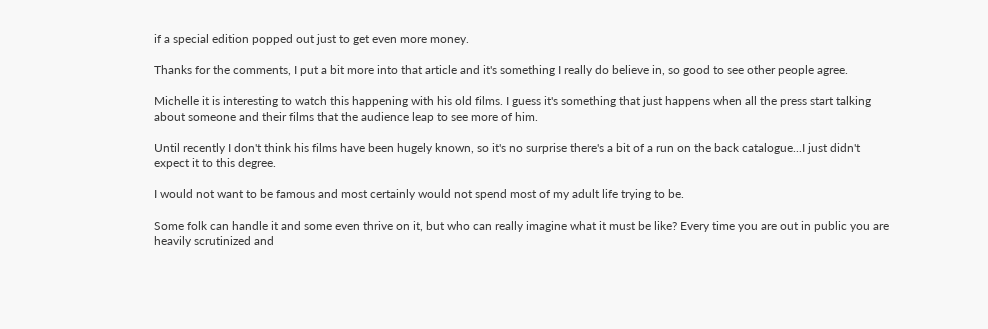if a special edition popped out just to get even more money.

Thanks for the comments, I put a bit more into that article and it's something I really do believe in, so good to see other people agree.

Michelle it is interesting to watch this happening with his old films. I guess it's something that just happens when all the press start talking about someone and their films that the audience leap to see more of him.

Until recently I don't think his films have been hugely known, so it's no surprise there's a bit of a run on the back catalogue...I just didn't expect it to this degree.

I would not want to be famous and most certainly would not spend most of my adult life trying to be.

Some folk can handle it and some even thrive on it, but who can really imagine what it must be like? Every time you are out in public you are heavily scrutinized and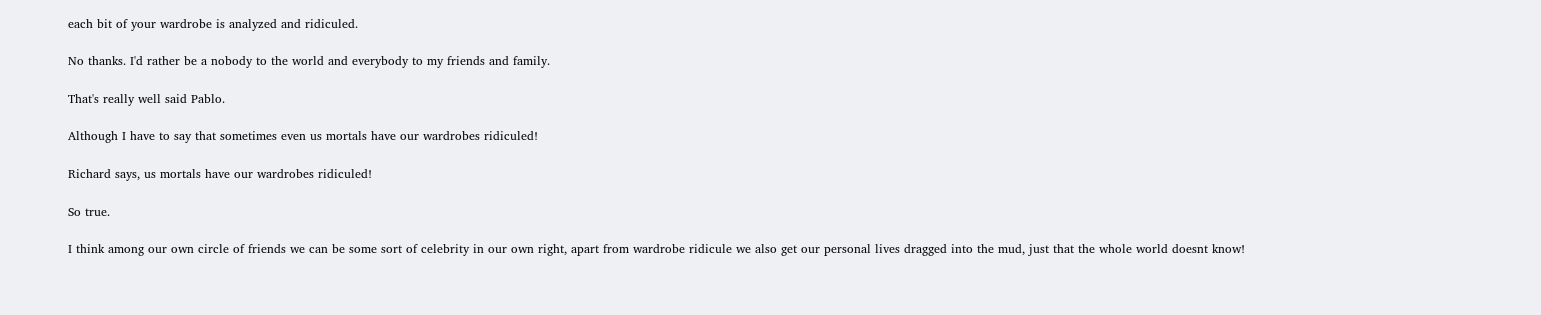each bit of your wardrobe is analyzed and ridiculed.

No thanks. I'd rather be a nobody to the world and everybody to my friends and family.

That's really well said Pablo.

Although I have to say that sometimes even us mortals have our wardrobes ridiculed!

Richard says, us mortals have our wardrobes ridiculed!

So true.

I think among our own circle of friends we can be some sort of celebrity in our own right, apart from wardrobe ridicule we also get our personal lives dragged into the mud, just that the whole world doesnt know!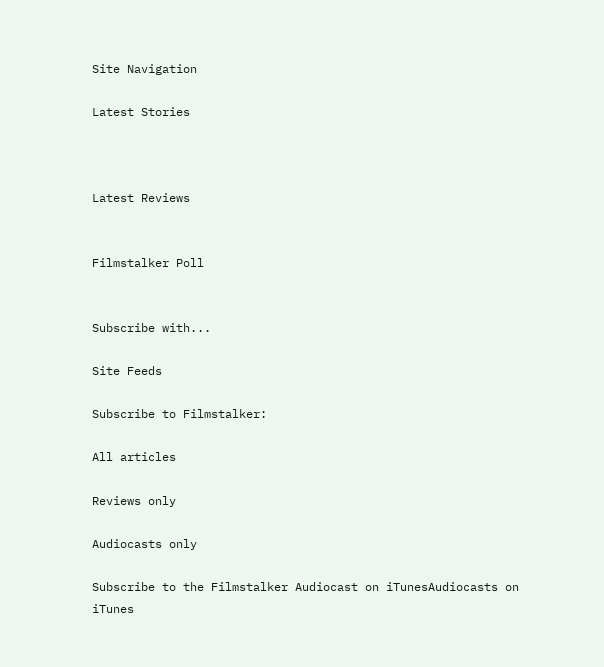Site Navigation

Latest Stories



Latest Reviews


Filmstalker Poll


Subscribe with...

Site Feeds

Subscribe to Filmstalker:

All articles

Reviews only

Audiocasts only

Subscribe to the Filmstalker Audiocast on iTunesAudiocasts on iTunes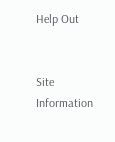Help Out


Site Information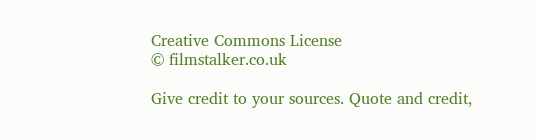Creative Commons License
© filmstalker.co.uk

Give credit to your sources. Quote and credit,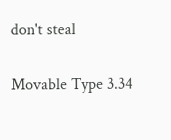don't steal

Movable Type 3.34